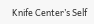Knife Center’s Self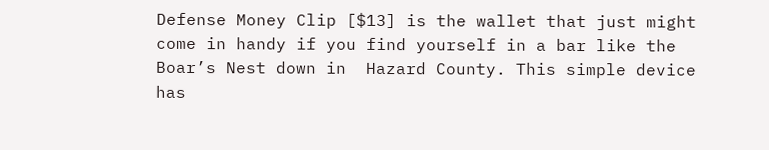Defense Money Clip [$13] is the wallet that just might come in handy if you find yourself in a bar like the Boar’s Nest down in  Hazard County. This simple device has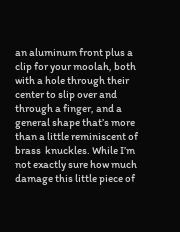an aluminum front plus a clip for your moolah, both with a hole through their center to slip over and through a finger, and a general shape that’s more than a little reminiscent of brass  knuckles. While I’m not exactly sure how much damage this little piece of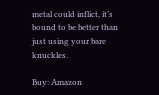metal could inflict, it’s bound to be better than just using your bare knuckles.

Buy: Amazon